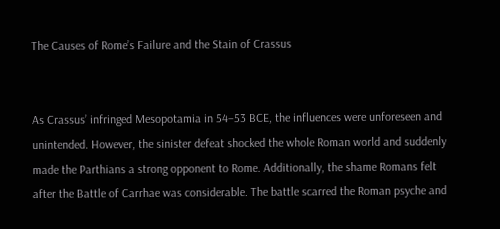The Causes of Rome’s Failure and the Stain of Crassus


As Crassus’ infringed Mesopotamia in 54–53 BCE, the influences were unforeseen and unintended. However, the sinister defeat shocked the whole Roman world and suddenly made the Parthians a strong opponent to Rome. Additionally, the shame Romans felt after the Battle of Carrhae was considerable. The battle scarred the Roman psyche and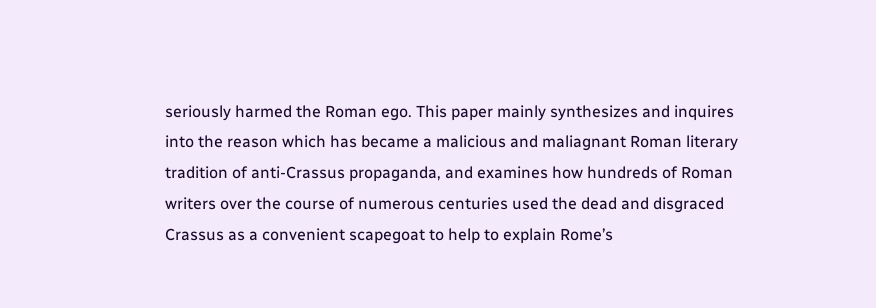seriously harmed the Roman ego. This paper mainly synthesizes and inquires into the reason which has became a malicious and maliagnant Roman literary tradition of anti-Crassus propaganda, and examines how hundreds of Roman writers over the course of numerous centuries used the dead and disgraced Crassus as a convenient scapegoat to help to explain Rome’s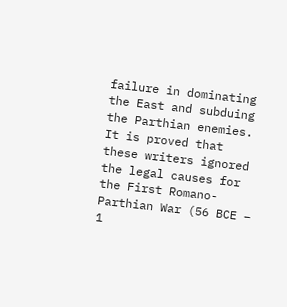failure in dominating the East and subduing the Parthian enemies. It is proved that these writers ignored the legal causes for the First Romano-Parthian War (56 BCE – 1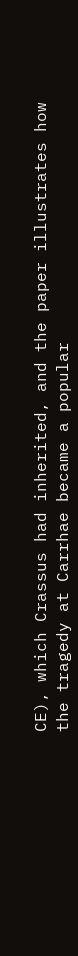CE), which Crassus had inherited, and the paper illustrates how the tragedy at Carrhae became a popular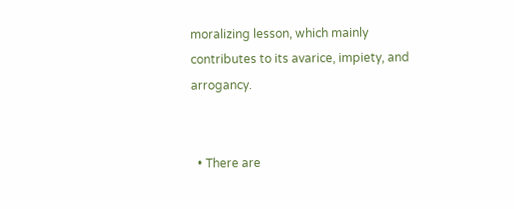moralizing lesson, which mainly contributes to its avarice, impiety, and arrogancy.


  • There are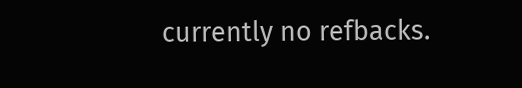currently no refbacks.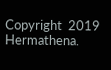Copyright  2019 Hermathena.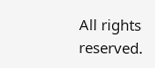All rights reserved.